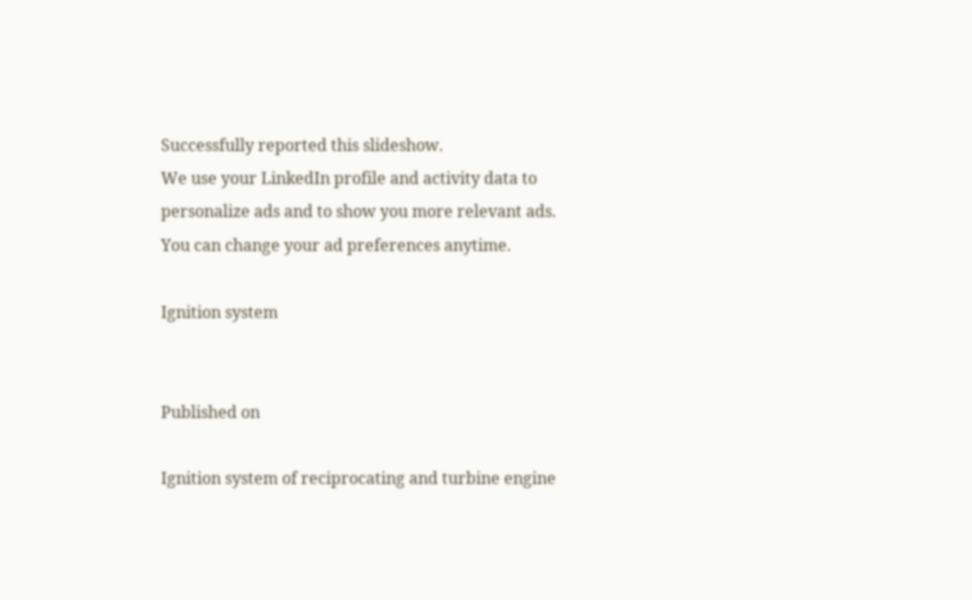Successfully reported this slideshow.
We use your LinkedIn profile and activity data to personalize ads and to show you more relevant ads. You can change your ad preferences anytime.

Ignition system


Published on

Ignition system of reciprocating and turbine engine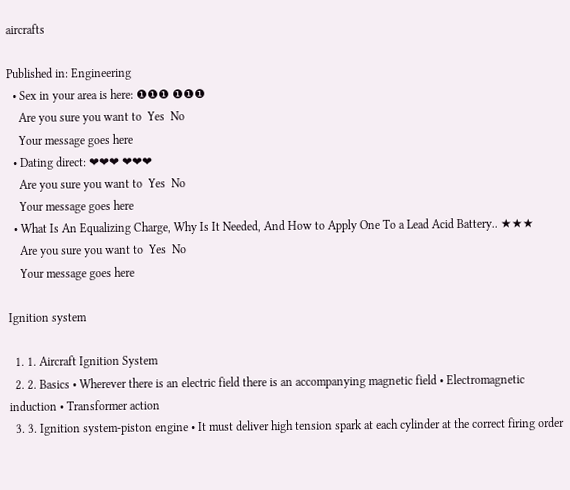aircrafts

Published in: Engineering
  • Sex in your area is here: ❶❶❶ ❶❶❶
    Are you sure you want to  Yes  No
    Your message goes here
  • Dating direct: ❤❤❤ ❤❤❤
    Are you sure you want to  Yes  No
    Your message goes here
  • What Is An Equalizing Charge, Why Is It Needed, And How to Apply One To a Lead Acid Battery.. ★★★
    Are you sure you want to  Yes  No
    Your message goes here

Ignition system

  1. 1. Aircraft Ignition System
  2. 2. Basics • Wherever there is an electric field there is an accompanying magnetic field • Electromagnetic induction • Transformer action
  3. 3. Ignition system-piston engine • It must deliver high tension spark at each cylinder at the correct firing order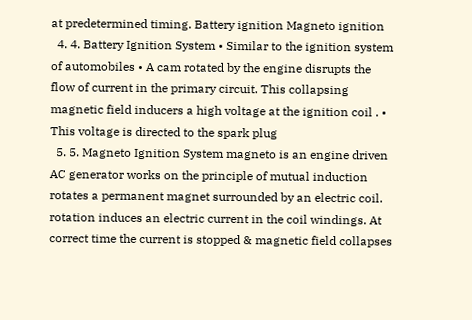at predetermined timing. Battery ignition Magneto ignition
  4. 4. Battery Ignition System • Similar to the ignition system of automobiles • A cam rotated by the engine disrupts the flow of current in the primary circuit. This collapsing magnetic field inducers a high voltage at the ignition coil . • This voltage is directed to the spark plug
  5. 5. Magneto Ignition System magneto is an engine driven AC generator works on the principle of mutual induction rotates a permanent magnet surrounded by an electric coil. rotation induces an electric current in the coil windings. At correct time the current is stopped & magnetic field collapses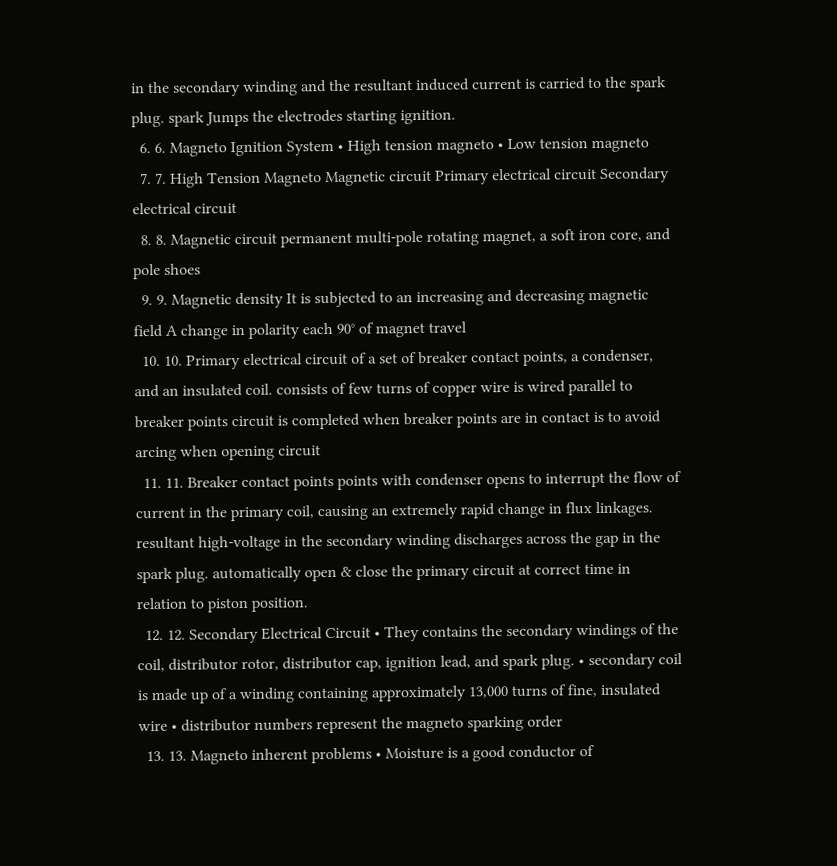in the secondary winding and the resultant induced current is carried to the spark plug. spark Jumps the electrodes starting ignition.
  6. 6. Magneto Ignition System • High tension magneto • Low tension magneto
  7. 7. High Tension Magneto Magnetic circuit Primary electrical circuit Secondary electrical circuit
  8. 8. Magnetic circuit permanent multi-pole rotating magnet, a soft iron core, and pole shoes
  9. 9. Magnetic density It is subjected to an increasing and decreasing magnetic field A change in polarity each 90° of magnet travel
  10. 10. Primary electrical circuit of a set of breaker contact points, a condenser, and an insulated coil. consists of few turns of copper wire is wired parallel to breaker points circuit is completed when breaker points are in contact is to avoid arcing when opening circuit
  11. 11. Breaker contact points points with condenser opens to interrupt the flow of current in the primary coil, causing an extremely rapid change in flux linkages. resultant high-voltage in the secondary winding discharges across the gap in the spark plug. automatically open & close the primary circuit at correct time in relation to piston position.
  12. 12. Secondary Electrical Circuit • They contains the secondary windings of the coil, distributor rotor, distributor cap, ignition lead, and spark plug. • secondary coil is made up of a winding containing approximately 13,000 turns of fine, insulated wire • distributor numbers represent the magneto sparking order
  13. 13. Magneto inherent problems • Moisture is a good conductor of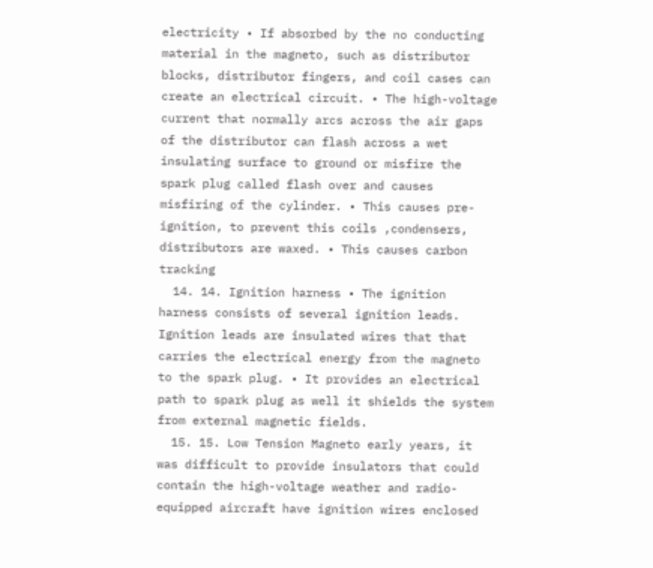electricity • If absorbed by the no conducting material in the magneto, such as distributor blocks, distributor fingers, and coil cases can create an electrical circuit. • The high-voltage current that normally arcs across the air gaps of the distributor can flash across a wet insulating surface to ground or misfire the spark plug called flash over and causes misfiring of the cylinder. • This causes pre-ignition, to prevent this coils ,condensers, distributors are waxed. • This causes carbon tracking
  14. 14. Ignition harness • The ignition harness consists of several ignition leads. Ignition leads are insulated wires that that carries the electrical energy from the magneto to the spark plug. • It provides an electrical path to spark plug as well it shields the system from external magnetic fields.
  15. 15. Low Tension Magneto early years, it was difficult to provide insulators that could contain the high-voltage weather and radio- equipped aircraft have ignition wires enclosed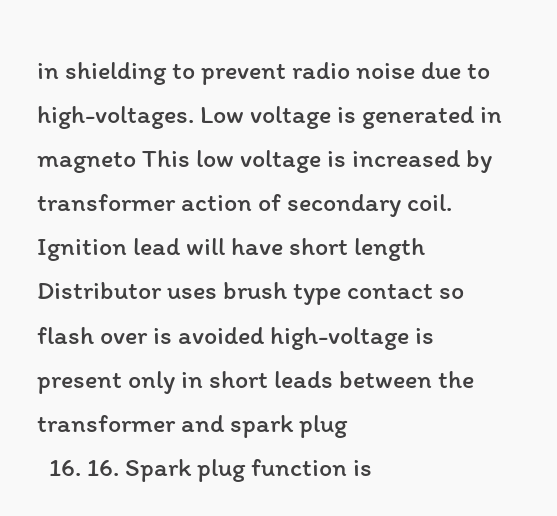in shielding to prevent radio noise due to high-voltages. Low voltage is generated in magneto This low voltage is increased by transformer action of secondary coil. Ignition lead will have short length Distributor uses brush type contact so flash over is avoided high-voltage is present only in short leads between the transformer and spark plug
  16. 16. Spark plug function is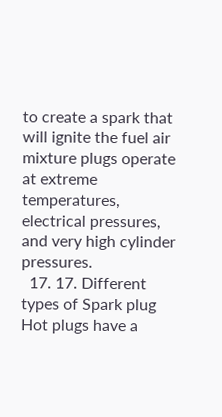to create a spark that will ignite the fuel air mixture plugs operate at extreme temperatures, electrical pressures, and very high cylinder pressures.
  17. 17. Different types of Spark plug Hot plugs have a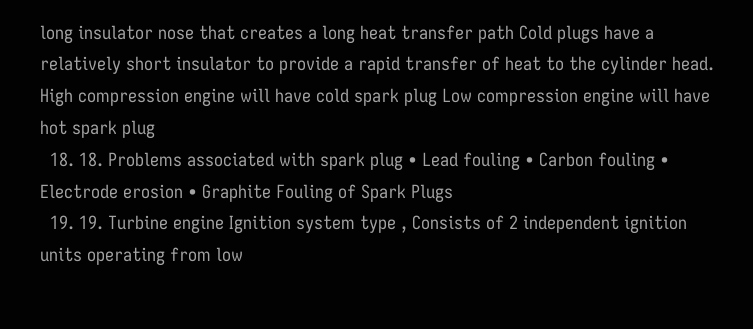long insulator nose that creates a long heat transfer path Cold plugs have a relatively short insulator to provide a rapid transfer of heat to the cylinder head. High compression engine will have cold spark plug Low compression engine will have hot spark plug
  18. 18. Problems associated with spark plug • Lead fouling • Carbon fouling • Electrode erosion • Graphite Fouling of Spark Plugs
  19. 19. Turbine engine Ignition system type , Consists of 2 independent ignition units operating from low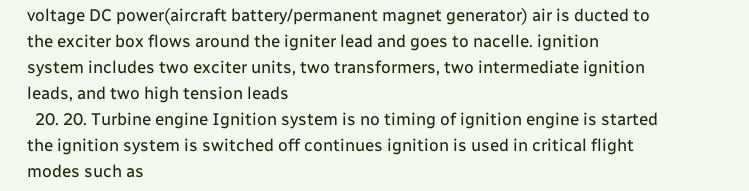voltage DC power(aircraft battery/permanent magnet generator) air is ducted to the exciter box flows around the igniter lead and goes to nacelle. ignition system includes two exciter units, two transformers, two intermediate ignition leads, and two high tension leads
  20. 20. Turbine engine Ignition system is no timing of ignition engine is started the ignition system is switched off continues ignition is used in critical flight modes such as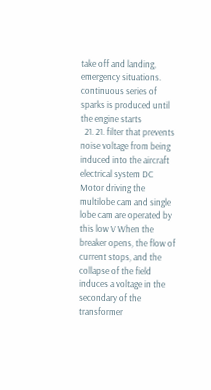take off and landing, emergency situations. continuous series of sparks is produced until the engine starts
  21. 21. filter that prevents noise voltage from being induced into the aircraft electrical system DC Motor driving the multilobe cam and single lobe cam are operated by this low V When the breaker opens, the flow of current stops, and the collapse of the field induces a voltage in the secondary of the transformer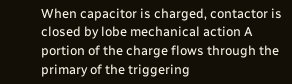When capacitor is charged, contactor is closed by lobe mechanical action A portion of the charge flows through the primary of the triggering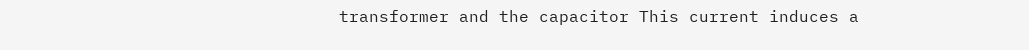transformer and the capacitor This current induces a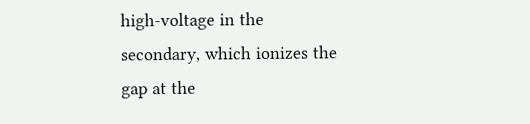high-voltage in the secondary, which ionizes the gap at the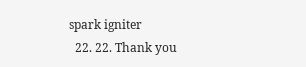spark igniter
  22. 22. Thank you